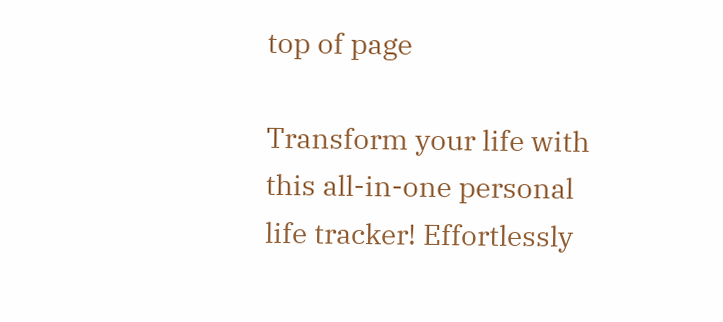top of page

Transform your life with this all-in-one personal life tracker! Effortlessly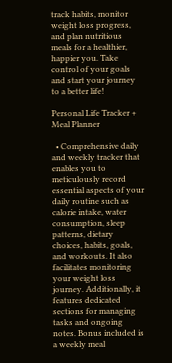track habits, monitor weight loss progress, and plan nutritious meals for a healthier, happier you. Take control of your goals and start your journey to a better life!

Personal Life Tracker + Meal Planner

  • Comprehensive daily and weekly tracker that enables you to meticulously record essential aspects of your daily routine such as calorie intake, water consumption, sleep patterns, dietary choices, habits, goals, and workouts. It also facilitates monitoring your weight loss journey. Additionally, it features dedicated sections for managing tasks and ongoing notes. Bonus included is a weekly meal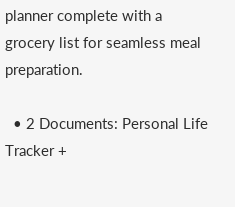planner complete with a grocery list for seamless meal preparation.

  • 2 Documents: Personal Life Tracker +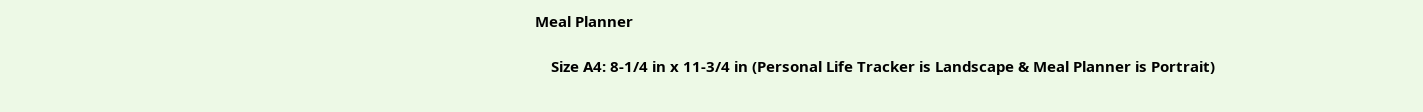Meal Planner

    Size A4: 8-1/4 in x 11-3/4 in (Personal Life Tracker is Landscape & Meal Planner is Portrait)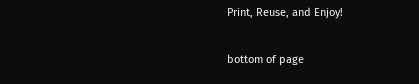Print, Reuse, and Enjoy!

bottom of page